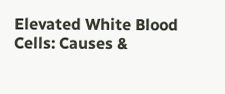Elevated White Blood Cells: Causes &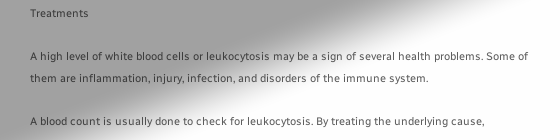Treatments

A high level of white blood cells or leukocytosis may be a sign of several health problems. Some of them are inflammation, injury, infection, and disorders of the immune system.

A blood count is usually done to check for leukocytosis. By treating the underlying cause,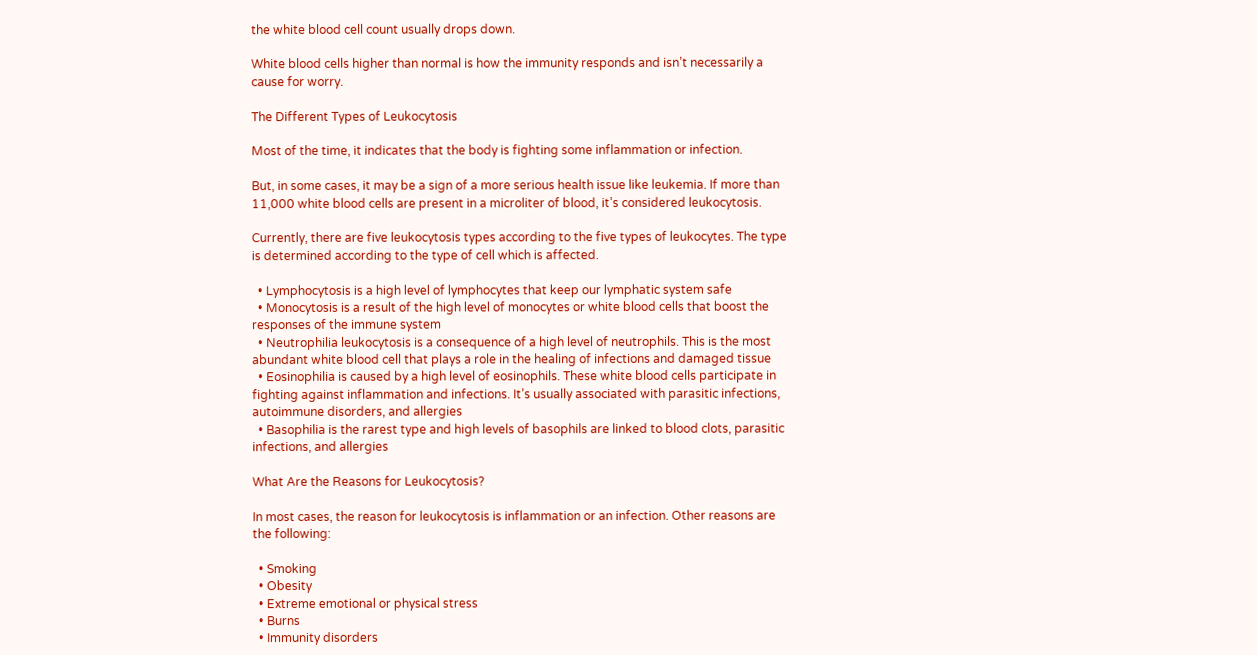the white blood cell count usually drops down.

White blood cells higher than normal is how the immunity responds and isn’t necessarily a cause for worry.

The Different Types of Leukocytosis

Most of the time, it indicates that the body is fighting some inflammation or infection.

But, in some cases, it may be a sign of a more serious health issue like leukemia. If more than 11,000 white blood cells are present in a microliter of blood, it’s considered leukocytosis.

Currently, there are five leukocytosis types according to the five types of leukocytes. The type is determined according to the type of cell which is affected.

  • Lymphocytosis is a high level of lymphocytes that keep our lymphatic system safe
  • Monocytosis is a result of the high level of monocytes or white blood cells that boost the responses of the immune system
  • Neutrophilia leukocytosis is a consequence of a high level of neutrophils. This is the most abundant white blood cell that plays a role in the healing of infections and damaged tissue
  • Eosinophilia is caused by a high level of eosinophils. These white blood cells participate in fighting against inflammation and infections. It’s usually associated with parasitic infections, autoimmune disorders, and allergies
  • Basophilia is the rarest type and high levels of basophils are linked to blood clots, parasitic infections, and allergies

What Are the Reasons for Leukocytosis?

In most cases, the reason for leukocytosis is inflammation or an infection. Other reasons are the following:

  • Smoking
  • Obesity
  • Extreme emotional or physical stress
  • Burns
  • Immunity disorders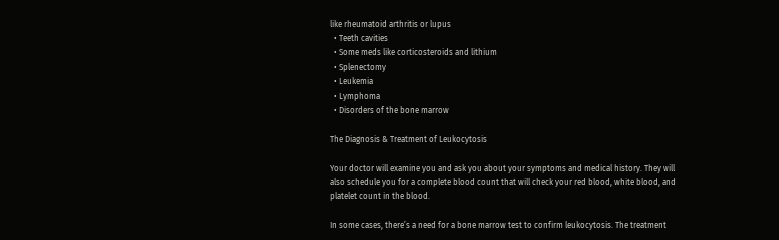like rheumatoid arthritis or lupus
  • Teeth cavities
  • Some meds like corticosteroids and lithium
  • Splenectomy
  • Leukemia
  • Lymphoma
  • Disorders of the bone marrow

The Diagnosis & Treatment of Leukocytosis

Your doctor will examine you and ask you about your symptoms and medical history. They will also schedule you for a complete blood count that will check your red blood, white blood, and platelet count in the blood.

In some cases, there’s a need for a bone marrow test to confirm leukocytosis. The treatment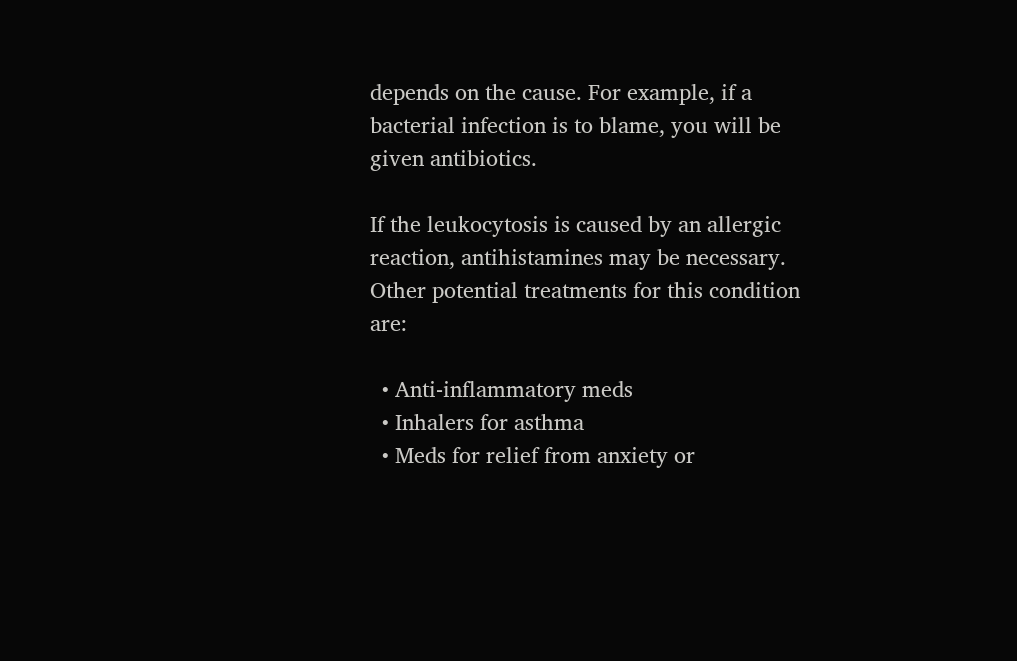depends on the cause. For example, if a bacterial infection is to blame, you will be given antibiotics.

If the leukocytosis is caused by an allergic reaction, antihistamines may be necessary. Other potential treatments for this condition are:

  • Anti-inflammatory meds
  • Inhalers for asthma
  • Meds for relief from anxiety or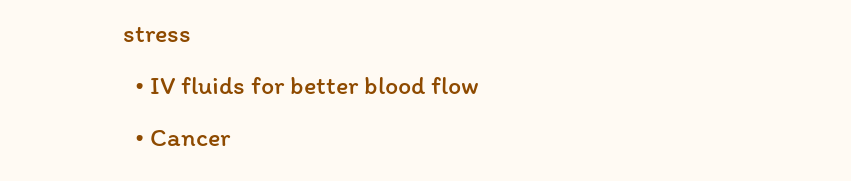stress
  • IV fluids for better blood flow
  • Cancer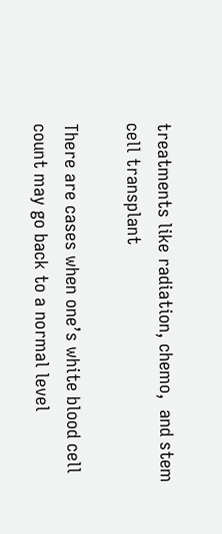treatments like radiation, chemo,  and stem cell transplant

There are cases when one’s white blood cell count may go back to a normal level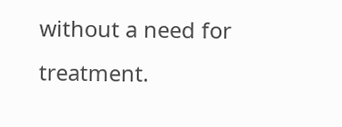without a need for treatment.